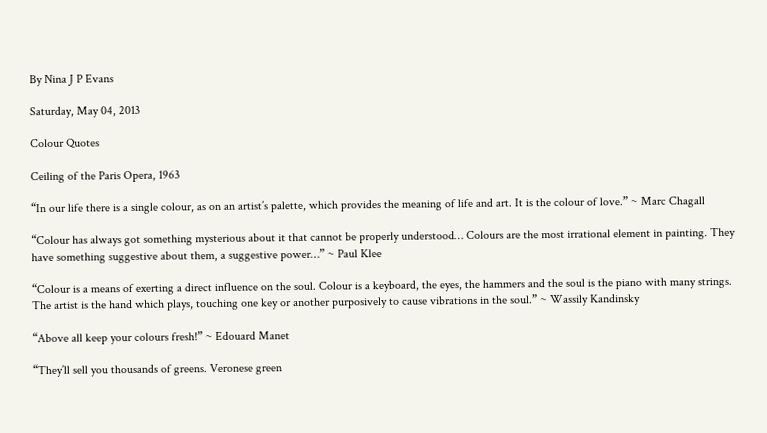By Nina J P Evans

Saturday, May 04, 2013

Colour Quotes

Ceiling of the Paris Opera, 1963

“In our life there is a single colour, as on an artist’s palette, which provides the meaning of life and art. It is the colour of love.” ~ Marc Chagall

“Colour has always got something mysterious about it that cannot be properly understood… Colours are the most irrational element in painting. They have something suggestive about them, a suggestive power…” ~ Paul Klee

“Colour is a means of exerting a direct influence on the soul. Colour is a keyboard, the eyes, the hammers and the soul is the piano with many strings. The artist is the hand which plays, touching one key or another purposively to cause vibrations in the soul.” ~ Wassily Kandinsky

“Above all keep your colours fresh!” ~ Edouard Manet

“They’ll sell you thousands of greens. Veronese green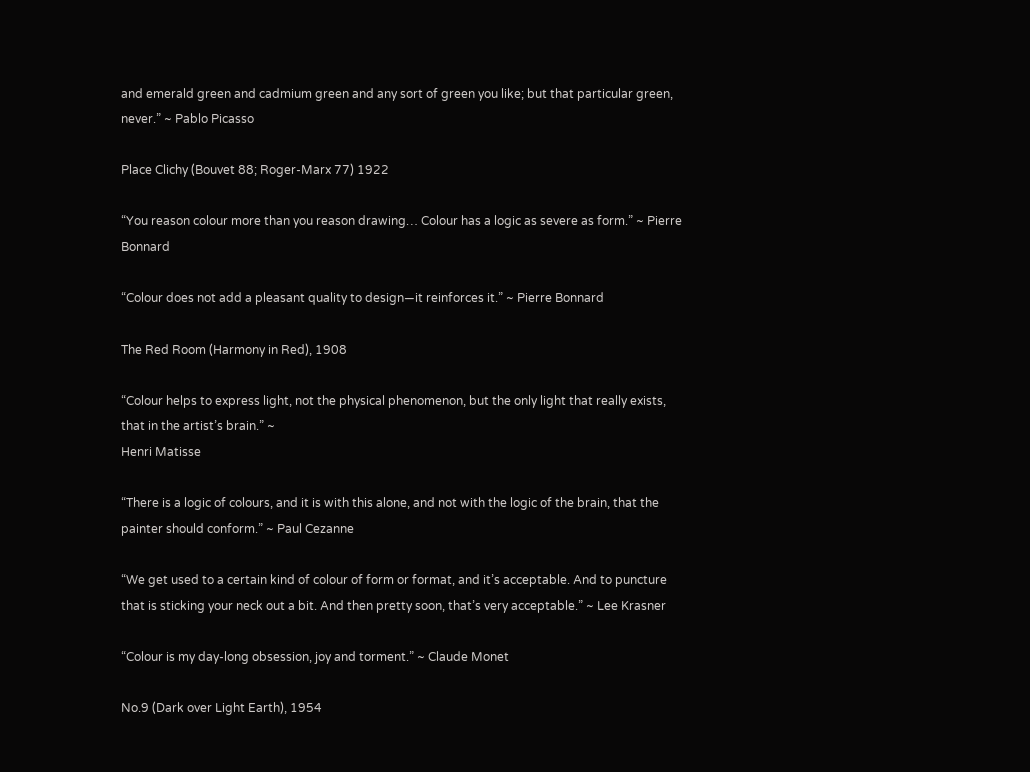and emerald green and cadmium green and any sort of green you like; but that particular green, never.” ~ Pablo Picasso

Place Clichy (Bouvet 88; Roger-Marx 77) 1922

“You reason colour more than you reason drawing… Colour has a logic as severe as form.” ~ Pierre Bonnard

“Colour does not add a pleasant quality to design—it reinforces it.” ~ Pierre Bonnard

The Red Room (Harmony in Red), 1908

“Colour helps to express light, not the physical phenomenon, but the only light that really exists, that in the artist’s brain.” ~
Henri Matisse

“There is a logic of colours, and it is with this alone, and not with the logic of the brain, that the painter should conform.” ~ Paul Cezanne

“We get used to a certain kind of colour of form or format, and it’s acceptable. And to puncture that is sticking your neck out a bit. And then pretty soon, that’s very acceptable.” ~ Lee Krasner

“Colour is my day-long obsession, joy and torment.” ~ Claude Monet

No.9 (Dark over Light Earth), 1954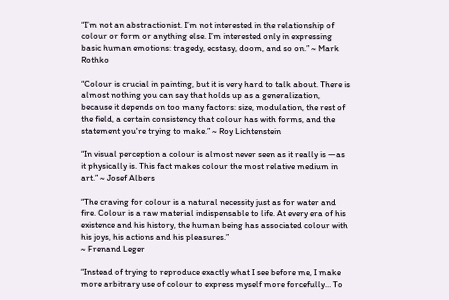“I’m not an abstractionist. I’m not interested in the relationship of colour or form or anything else. I’m interested only in expressing basic human emotions: tragedy, ecstasy, doom, and so on.” ~ Mark Rothko

“Colour is crucial in painting, but it is very hard to talk about. There is almost nothing you can say that holds up as a generalization, because it depends on too many factors: size, modulation, the rest of the field, a certain consistency that colour has with forms, and the statement you're trying to make.” ~ Roy Lichtenstein

“In visual perception a colour is almost never seen as it really is —as it physically is. This fact makes colour the most relative medium in art.” ~ Josef Albers

“The craving for colour is a natural necessity just as for water and fire. Colour is a raw material indispensable to life. At every era of his existence and his history, the human being has associated colour with his joys, his actions and his pleasures.”
~ Frenand Leger

“Instead of trying to reproduce exactly what I see before me, I make more arbitrary use of colour to express myself more forcefully… To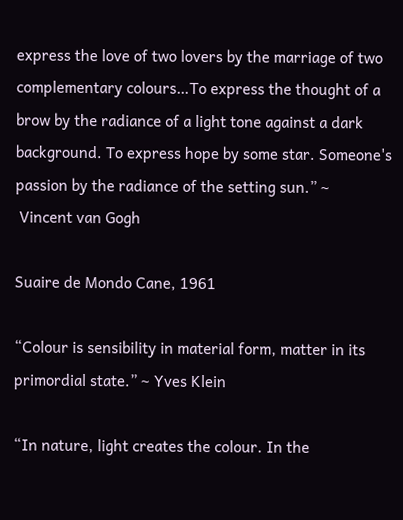express the love of two lovers by the marriage of two complementary colours…To express the thought of a brow by the radiance of a light tone against a dark background. To express hope by some star. Someone's passion by the radiance of the setting sun.” ~
 Vincent van Gogh

Suaire de Mondo Cane, 1961

“Colour is sensibility in material form, matter in its primordial state.” ~ Yves Klein

“In nature, light creates the colour. In the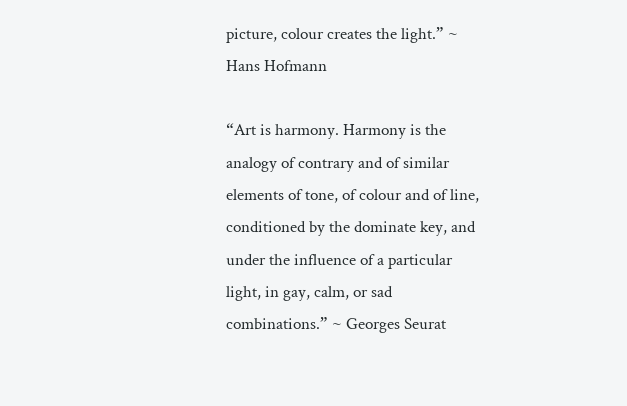picture, colour creates the light.” ~ Hans Hofmann

“Art is harmony. Harmony is the analogy of contrary and of similar elements of tone, of colour and of line, conditioned by the dominate key, and under the influence of a particular light, in gay, calm, or sad combinations.” ~ Georges Seurat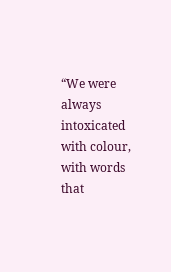“We were always intoxicated with colour, with words that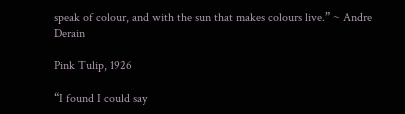speak of colour, and with the sun that makes colours live.” ~ Andre Derain

Pink Tulip, 1926

“I found I could say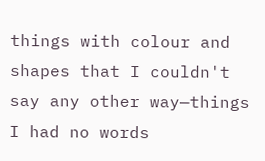things with colour and shapes that I couldn't say any other way—things I had no words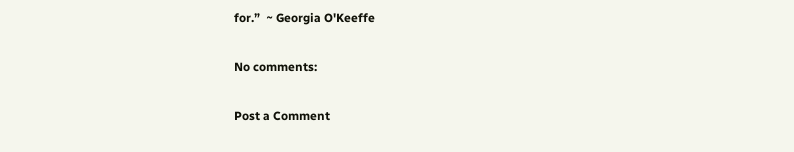for.”  ~ Georgia O'Keeffe

No comments:

Post a Comment